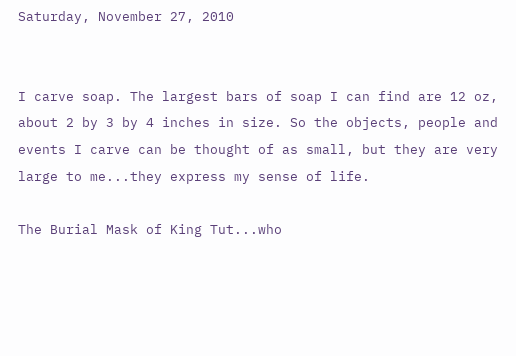Saturday, November 27, 2010


I carve soap. The largest bars of soap I can find are 12 oz, about 2 by 3 by 4 inches in size. So the objects, people and events I carve can be thought of as small, but they are very large to me...they express my sense of life.

The Burial Mask of King Tut...who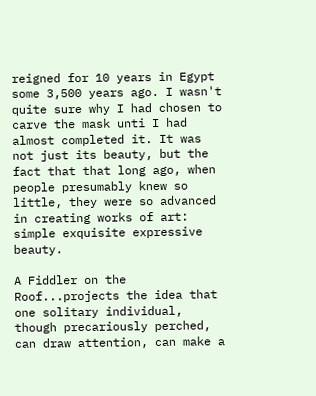reigned for 10 years in Egypt some 3,500 years ago. I wasn't quite sure why I had chosen to carve the mask unti I had almost completed it. It was not just its beauty, but the fact that that long ago, when people presumably knew so little, they were so advanced in creating works of art: simple exquisite expressive beauty.

A Fiddler on the Roof...projects the idea that one solitary individual, though precariously perched, can draw attention, can make a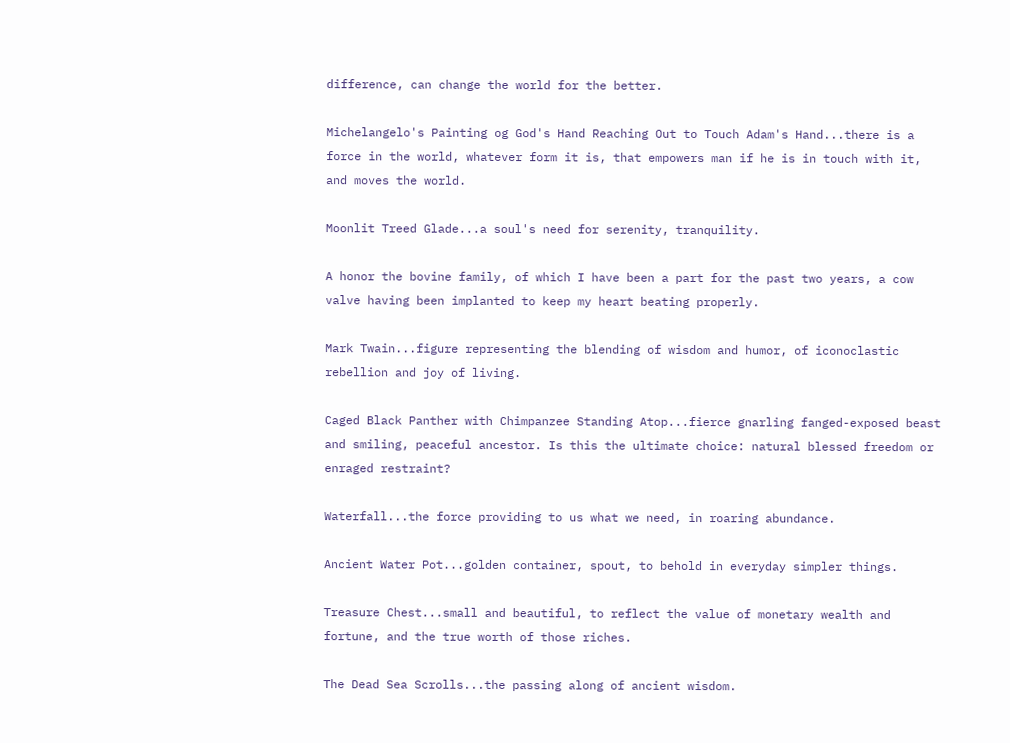difference, can change the world for the better.

Michelangelo's Painting og God's Hand Reaching Out to Touch Adam's Hand...there is a force in the world, whatever form it is, that empowers man if he is in touch with it, and moves the world.

Moonlit Treed Glade...a soul's need for serenity, tranquility.

A honor the bovine family, of which I have been a part for the past two years, a cow valve having been implanted to keep my heart beating properly.

Mark Twain...figure representing the blending of wisdom and humor, of iconoclastic rebellion and joy of living.

Caged Black Panther with Chimpanzee Standing Atop...fierce gnarling fanged-exposed beast and smiling, peaceful ancestor. Is this the ultimate choice: natural blessed freedom or enraged restraint?

Waterfall...the force providing to us what we need, in roaring abundance.

Ancient Water Pot...golden container, spout, to behold in everyday simpler things.

Treasure Chest...small and beautiful, to reflect the value of monetary wealth and fortune, and the true worth of those riches.

The Dead Sea Scrolls...the passing along of ancient wisdom.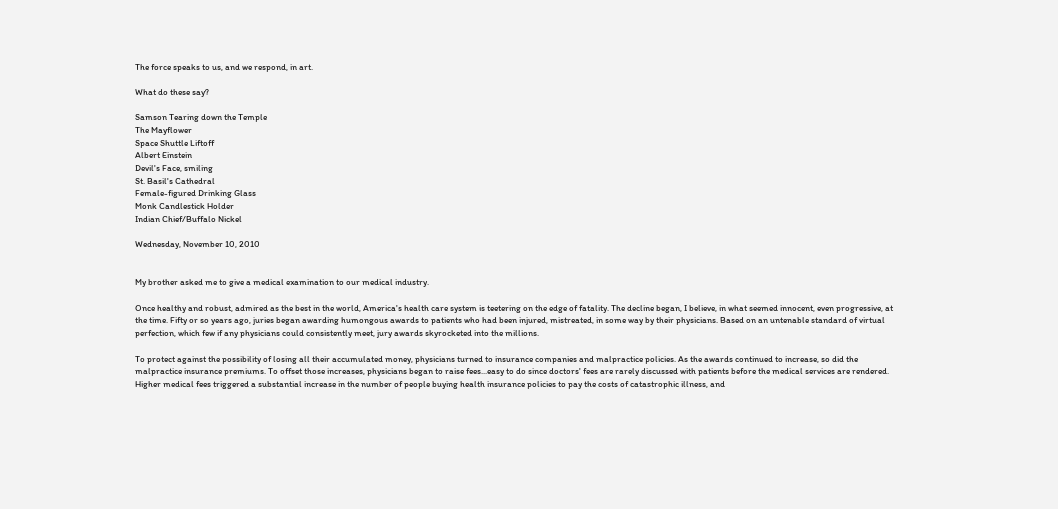The force speaks to us, and we respond, in art.

What do these say?

Samson Tearing down the Temple
The Mayflower
Space Shuttle Liftoff
Albert Einstein
Devil's Face, smiling
St. Basil's Cathedral
Female-figured Drinking Glass
Monk Candlestick Holder
Indian Chief/Buffalo Nickel

Wednesday, November 10, 2010


My brother asked me to give a medical examination to our medical industry.

Once healthy and robust, admired as the best in the world, America's health care system is teetering on the edge of fatality. The decline began, I believe, in what seemed innocent, even progressive, at the time. Fifty or so years ago, juries began awarding humongous awards to patients who had been injured, mistreated, in some way by their physicians. Based on an untenable standard of virtual perfection, which few if any physicians could consistently meet, jury awards skyrocketed into the millions.

To protect against the possibility of losing all their accumulated money, physicians turned to insurance companies and malpractice policies. As the awards continued to increase, so did the malpractice insurance premiums. To offset those increases, physicians began to raise fees...easy to do since doctors' fees are rarely discussed with patients before the medical services are rendered. Higher medical fees triggered a substantial increase in the number of people buying health insurance policies to pay the costs of catastrophic illness, and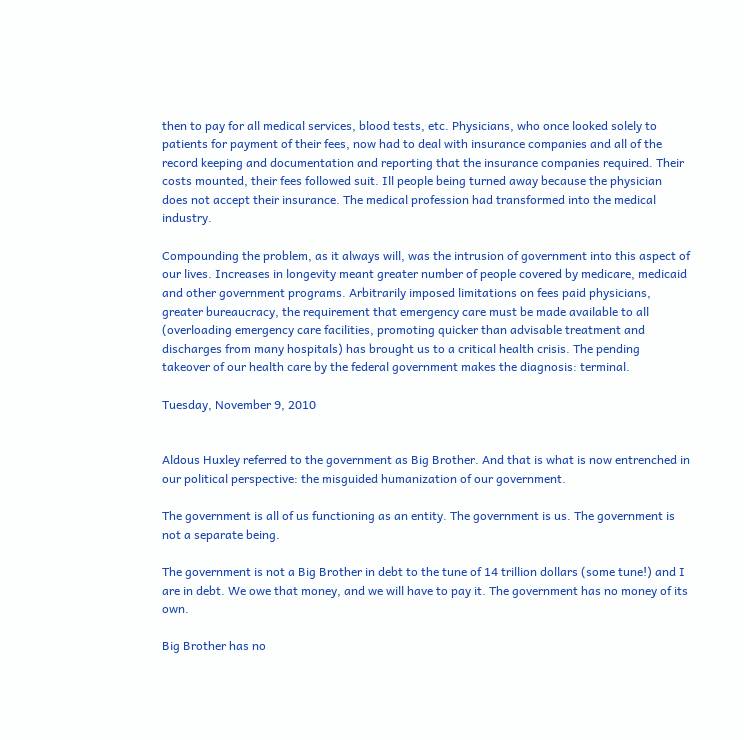then to pay for all medical services, blood tests, etc. Physicians, who once looked solely to patients for payment of their fees, now had to deal with insurance companies and all of the record keeping and documentation and reporting that the insurance companies required. Their costs mounted, their fees followed suit. Ill people being turned away because the physician does not accept their insurance. The medical profession had transformed into the medical industry.

Compounding the problem, as it always will, was the intrusion of government into this aspect of our lives. Increases in longevity meant greater number of people covered by medicare, medicaid and other government programs. Arbitrarily imposed limitations on fees paid physicians, greater bureaucracy, the requirement that emergency care must be made available to all (overloading emergency care facilities, promoting quicker than advisable treatment and discharges from many hospitals) has brought us to a critical health crisis. The pending takeover of our health care by the federal government makes the diagnosis: terminal.

Tuesday, November 9, 2010


Aldous Huxley referred to the government as Big Brother. And that is what is now entrenched in our political perspective: the misguided humanization of our government.

The government is all of us functioning as an entity. The government is us. The government is not a separate being.

The government is not a Big Brother in debt to the tune of 14 trillion dollars (some tune!) and I are in debt. We owe that money, and we will have to pay it. The government has no money of its own.

Big Brother has no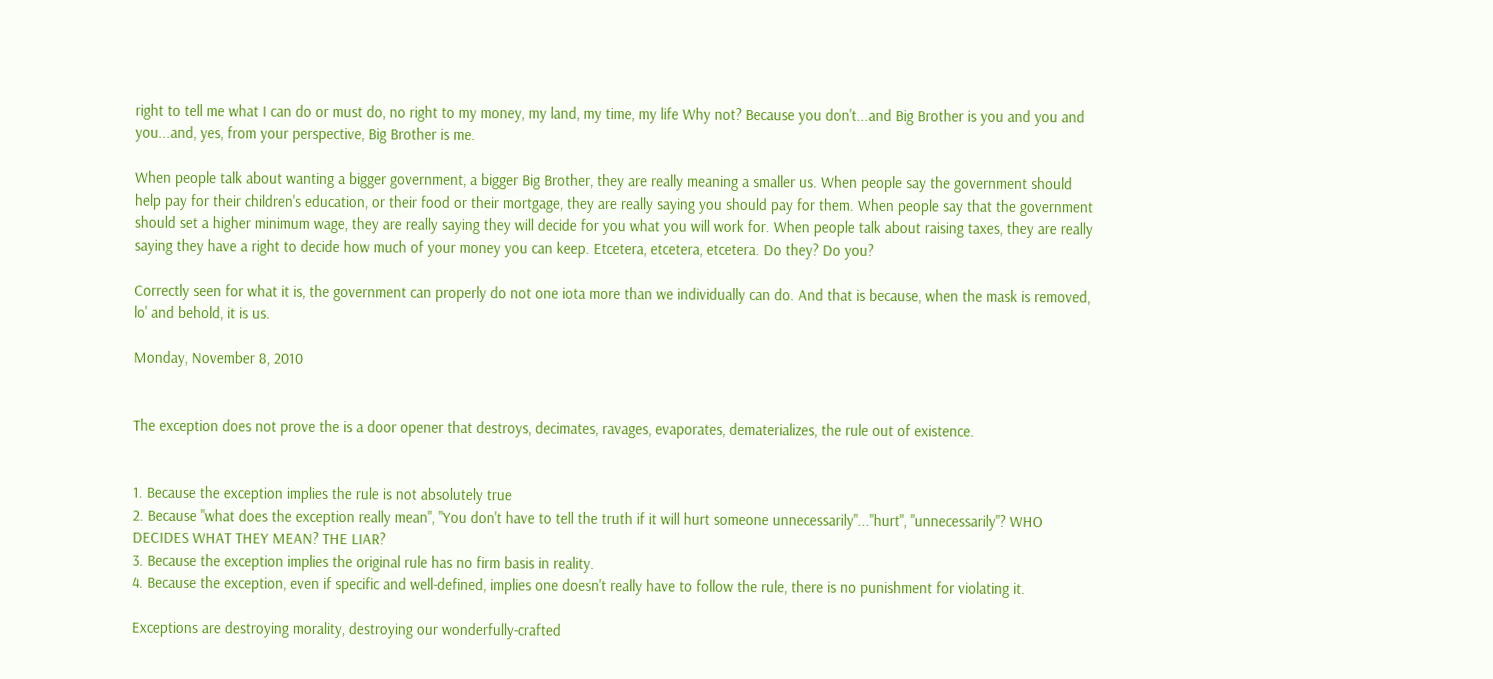right to tell me what I can do or must do, no right to my money, my land, my time, my life Why not? Because you don't...and Big Brother is you and you and you...and, yes, from your perspective, Big Brother is me.

When people talk about wanting a bigger government, a bigger Big Brother, they are really meaning a smaller us. When people say the government should help pay for their children's education, or their food or their mortgage, they are really saying you should pay for them. When people say that the government should set a higher minimum wage, they are really saying they will decide for you what you will work for. When people talk about raising taxes, they are really saying they have a right to decide how much of your money you can keep. Etcetera, etcetera, etcetera. Do they? Do you?

Correctly seen for what it is, the government can properly do not one iota more than we individually can do. And that is because, when the mask is removed, lo' and behold, it is us.

Monday, November 8, 2010


The exception does not prove the is a door opener that destroys, decimates, ravages, evaporates, dematerializes, the rule out of existence.


1. Because the exception implies the rule is not absolutely true
2. Because "what does the exception really mean", "You don't have to tell the truth if it will hurt someone unnecessarily"..."hurt", "unnecessarily"? WHO DECIDES WHAT THEY MEAN? THE LIAR?
3. Because the exception implies the original rule has no firm basis in reality.
4. Because the exception, even if specific and well-defined, implies one doesn't really have to follow the rule, there is no punishment for violating it.

Exceptions are destroying morality, destroying our wonderfully-crafted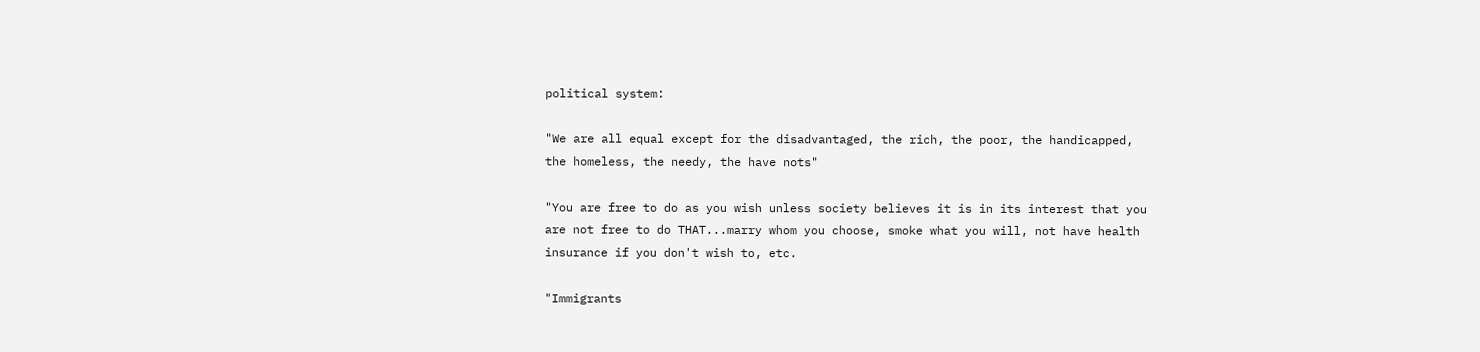political system:

"We are all equal except for the disadvantaged, the rich, the poor, the handicapped, the homeless, the needy, the have nots"

"You are free to do as you wish unless society believes it is in its interest that you are not free to do THAT...marry whom you choose, smoke what you will, not have health insurance if you don't wish to, etc.

"Immigrants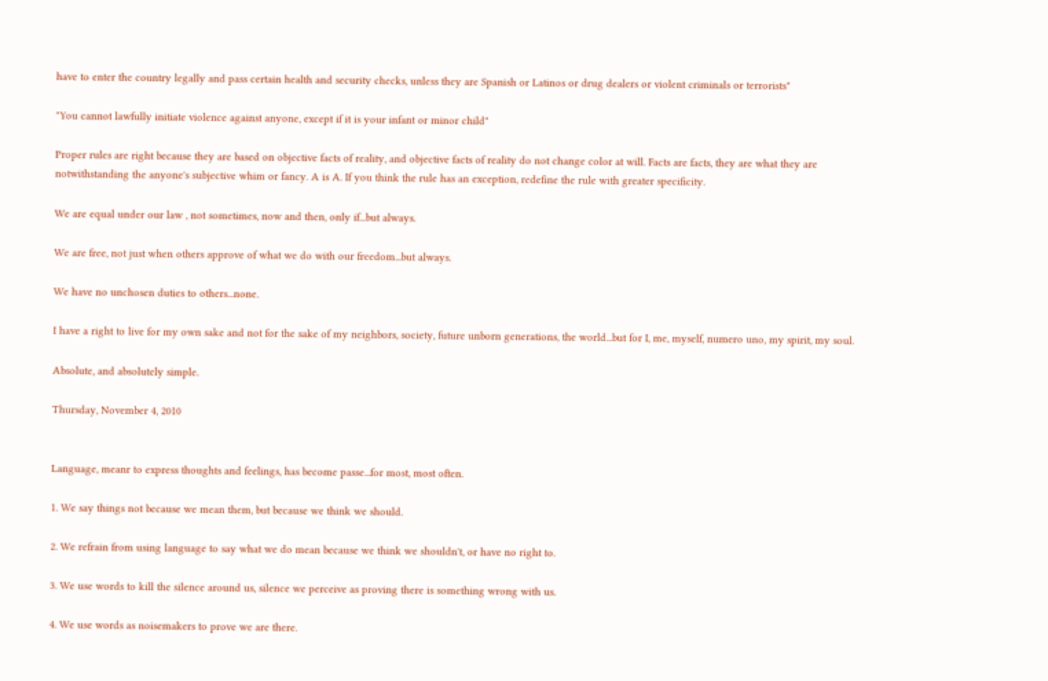have to enter the country legally and pass certain health and security checks, unless they are Spanish or Latinos or drug dealers or violent criminals or terrorists"

"You cannot lawfully initiate violence against anyone, except if it is your infant or minor child"

Proper rules are right because they are based on objective facts of reality, and objective facts of reality do not change color at will. Facts are facts, they are what they are notwithstanding the anyone's subjective whim or fancy. A is A. If you think the rule has an exception, redefine the rule with greater specificity.

We are equal under our law , not sometimes, now and then, only if...but always.

We are free, not just when others approve of what we do with our freedom...but always.

We have no unchosen duties to others...none.

I have a right to live for my own sake and not for the sake of my neighbors, society, future unborn generations, the world...but for I, me, myself, numero uno, my spirit, my soul.

Absolute, and absolutely simple.

Thursday, November 4, 2010


Language, meanr to express thoughts and feelings, has become passe...for most, most often.

1. We say things not because we mean them, but because we think we should.

2. We refrain from using language to say what we do mean because we think we shouldn't, or have no right to.

3. We use words to kill the silence around us, silence we perceive as proving there is something wrong with us.

4. We use words as noisemakers to prove we are there.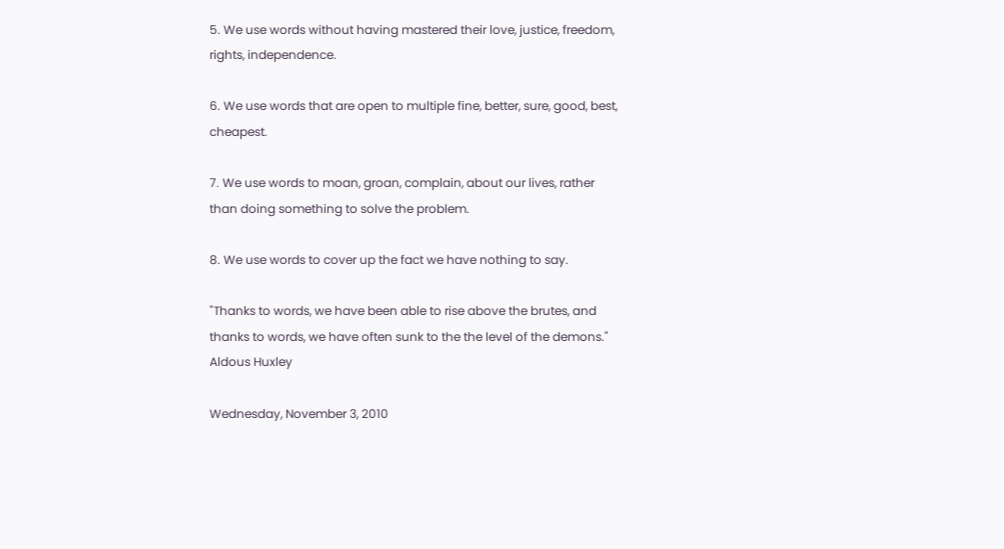5. We use words without having mastered their love, justice, freedom, rights, independence.

6. We use words that are open to multiple fine, better, sure, good, best, cheapest.

7. We use words to moan, groan, complain, about our lives, rather than doing something to solve the problem.

8. We use words to cover up the fact we have nothing to say.

"Thanks to words, we have been able to rise above the brutes, and thanks to words, we have often sunk to the the level of the demons." Aldous Huxley

Wednesday, November 3, 2010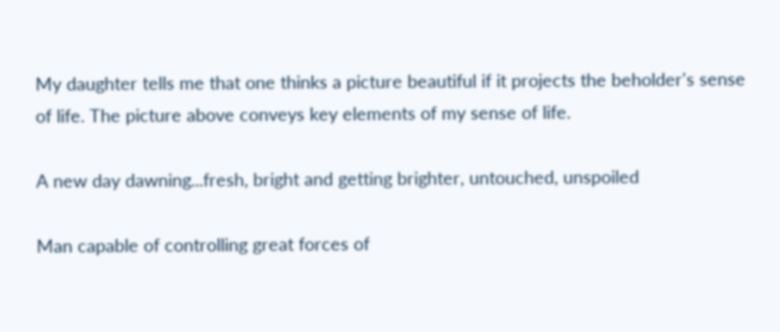My daughter tells me that one thinks a picture beautiful if it projects the beholder's sense of life. The picture above conveys key elements of my sense of life.

A new day dawning...fresh, bright and getting brighter, untouched, unspoiled

Man capable of controlling great forces of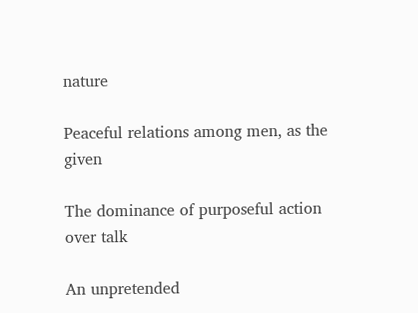nature

Peaceful relations among men, as the given

The dominance of purposeful action over talk

An unpretended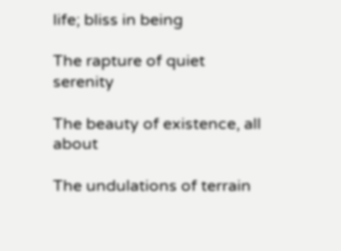life; bliss in being

The rapture of quiet serenity

The beauty of existence, all about

The undulations of terrain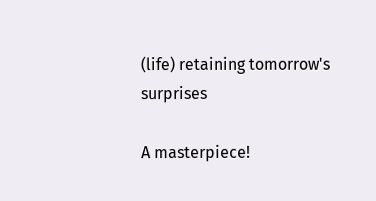(life) retaining tomorrow's surprises

A masterpiece!